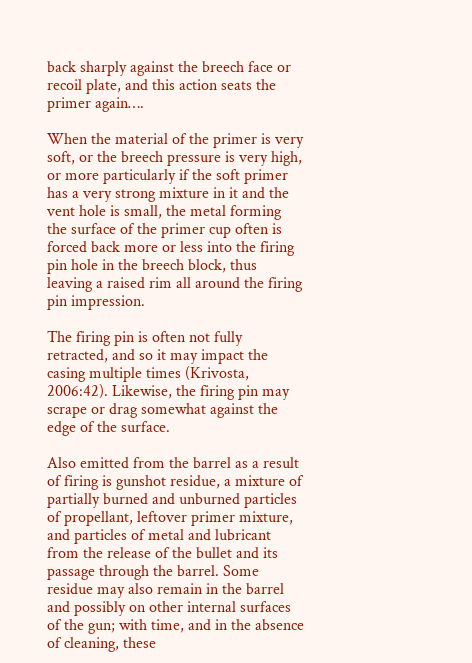back sharply against the breech face or recoil plate, and this action seats the primer again….

When the material of the primer is very soft, or the breech pressure is very high, or more particularly if the soft primer has a very strong mixture in it and the vent hole is small, the metal forming the surface of the primer cup often is forced back more or less into the firing pin hole in the breech block, thus leaving a raised rim all around the firing pin impression.

The firing pin is often not fully retracted, and so it may impact the casing multiple times (Krivosta, 2006:42). Likewise, the firing pin may scrape or drag somewhat against the edge of the surface.

Also emitted from the barrel as a result of firing is gunshot residue, a mixture of partially burned and unburned particles of propellant, leftover primer mixture, and particles of metal and lubricant from the release of the bullet and its passage through the barrel. Some residue may also remain in the barrel and possibly on other internal surfaces of the gun; with time, and in the absence of cleaning, these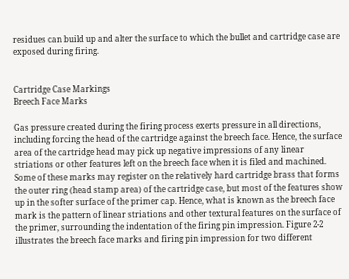residues can build up and alter the surface to which the bullet and cartridge case are exposed during firing.


Cartridge Case Markings
Breech Face Marks

Gas pressure created during the firing process exerts pressure in all directions, including forcing the head of the cartridge against the breech face. Hence, the surface area of the cartridge head may pick up negative impressions of any linear striations or other features left on the breech face when it is filed and machined. Some of these marks may register on the relatively hard cartridge brass that forms the outer ring (head stamp area) of the cartridge case, but most of the features show up in the softer surface of the primer cap. Hence, what is known as the breech face mark is the pattern of linear striations and other textural features on the surface of the primer, surrounding the indentation of the firing pin impression. Figure 2-2 illustrates the breech face marks and firing pin impression for two different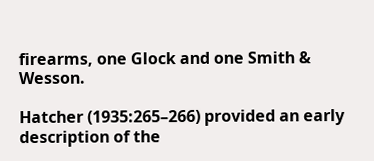firearms, one Glock and one Smith & Wesson.

Hatcher (1935:265–266) provided an early description of the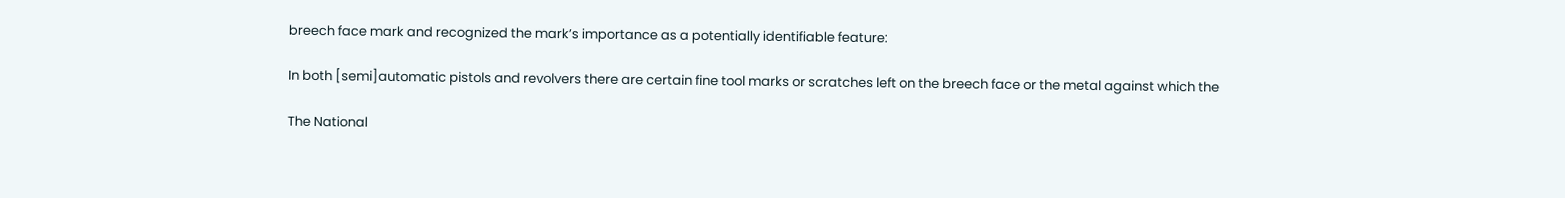breech face mark and recognized the mark’s importance as a potentially identifiable feature:

In both [semi]automatic pistols and revolvers there are certain fine tool marks or scratches left on the breech face or the metal against which the

The National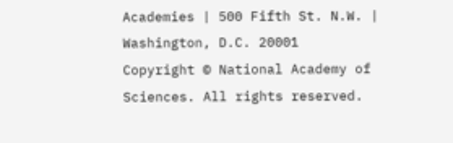Academies | 500 Fifth St. N.W. | Washington, D.C. 20001
Copyright © National Academy of Sciences. All rights reserved.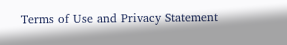Terms of Use and Privacy Statement